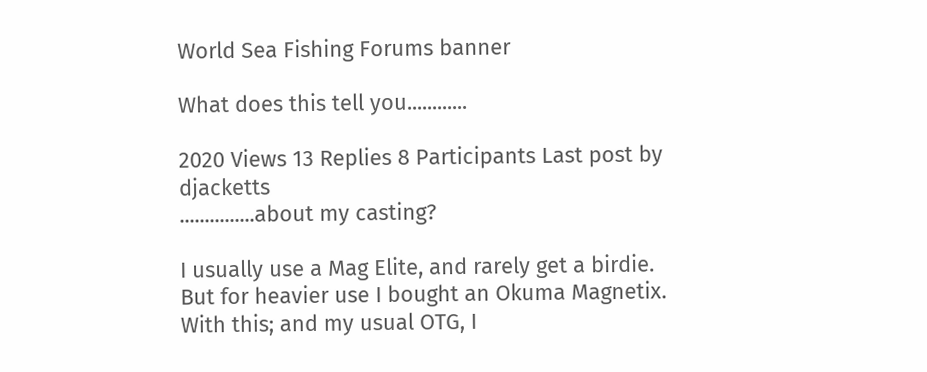World Sea Fishing Forums banner

What does this tell you............

2020 Views 13 Replies 8 Participants Last post by  djacketts
...............about my casting?

I usually use a Mag Elite, and rarely get a birdie. But for heavier use I bought an Okuma Magnetix. With this; and my usual OTG, I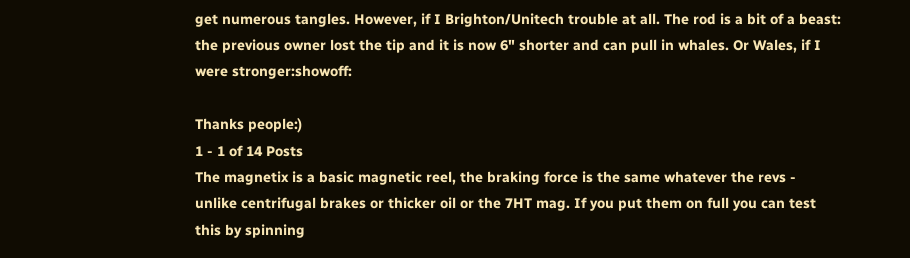get numerous tangles. However, if I Brighton/Unitech trouble at all. The rod is a bit of a beast: the previous owner lost the tip and it is now 6" shorter and can pull in whales. Or Wales, if I were stronger:showoff:

Thanks people:)
1 - 1 of 14 Posts
The magnetix is a basic magnetic reel, the braking force is the same whatever the revs - unlike centrifugal brakes or thicker oil or the 7HT mag. If you put them on full you can test this by spinning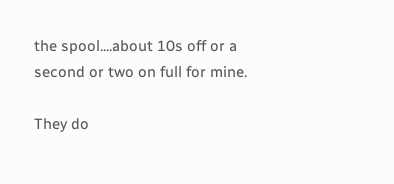the spool....about 10s off or a second or two on full for mine.

They do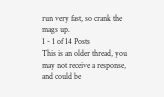run very fast, so crank the mags up.
1 - 1 of 14 Posts
This is an older thread, you may not receive a response, and could be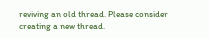reviving an old thread. Please consider creating a new thread.